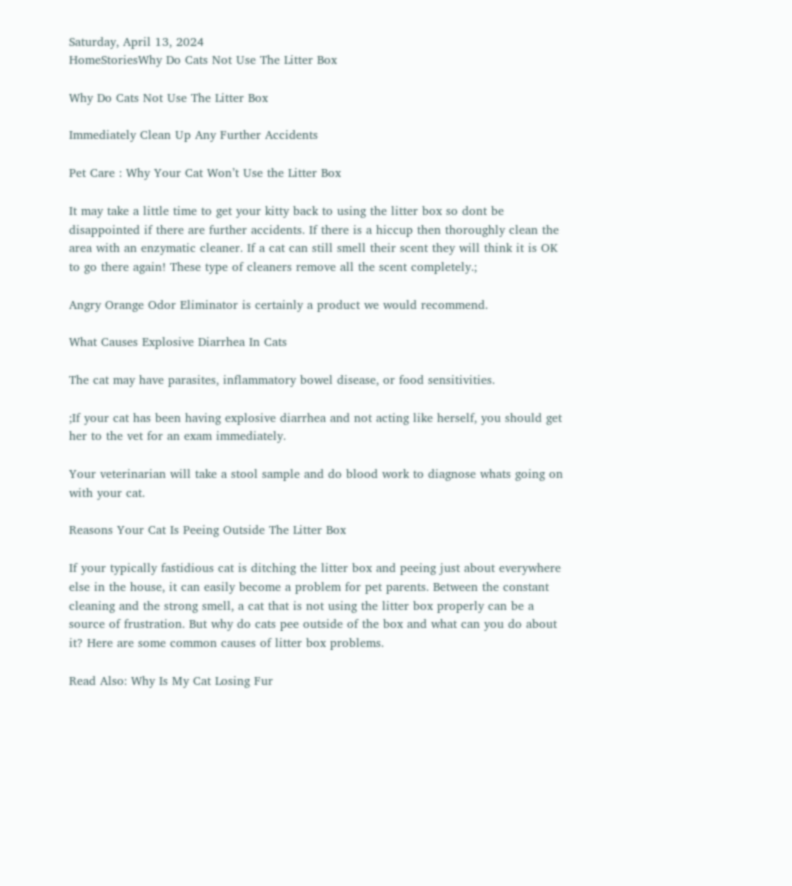Saturday, April 13, 2024
HomeStoriesWhy Do Cats Not Use The Litter Box

Why Do Cats Not Use The Litter Box

Immediately Clean Up Any Further Accidents

Pet Care : Why Your Cat Won’t Use the Litter Box

It may take a little time to get your kitty back to using the litter box so dont be disappointed if there are further accidents. If there is a hiccup then thoroughly clean the area with an enzymatic cleaner. If a cat can still smell their scent they will think it is OK to go there again! These type of cleaners remove all the scent completely.;

Angry Orange Odor Eliminator is certainly a product we would recommend.

What Causes Explosive Diarrhea In Cats

The cat may have parasites, inflammatory bowel disease, or food sensitivities.

;If your cat has been having explosive diarrhea and not acting like herself, you should get her to the vet for an exam immediately.

Your veterinarian will take a stool sample and do blood work to diagnose whats going on with your cat.

Reasons Your Cat Is Peeing Outside The Litter Box

If your typically fastidious cat is ditching the litter box and peeing just about everywhere else in the house, it can easily become a problem for pet parents. Between the constant cleaning and the strong smell, a cat that is not using the litter box properly can be a source of frustration. But why do cats pee outside of the box and what can you do about it? Here are some common causes of litter box problems.

Read Also: Why Is My Cat Losing Fur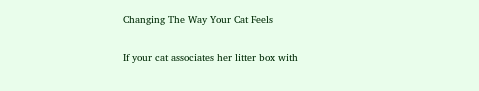Changing The Way Your Cat Feels

If your cat associates her litter box with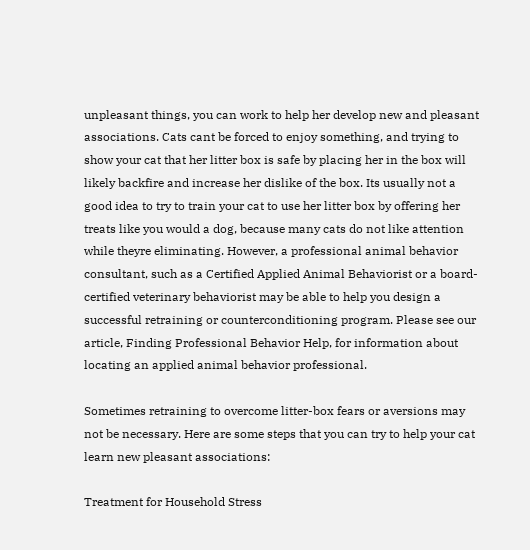unpleasant things, you can work to help her develop new and pleasant associations. Cats cant be forced to enjoy something, and trying to show your cat that her litter box is safe by placing her in the box will likely backfire and increase her dislike of the box. Its usually not a good idea to try to train your cat to use her litter box by offering her treats like you would a dog, because many cats do not like attention while theyre eliminating. However, a professional animal behavior consultant, such as a Certified Applied Animal Behaviorist or a board-certified veterinary behaviorist may be able to help you design a successful retraining or counterconditioning program. Please see our article, Finding Professional Behavior Help, for information about locating an applied animal behavior professional.

Sometimes retraining to overcome litter-box fears or aversions may not be necessary. Here are some steps that you can try to help your cat learn new pleasant associations:

Treatment for Household Stress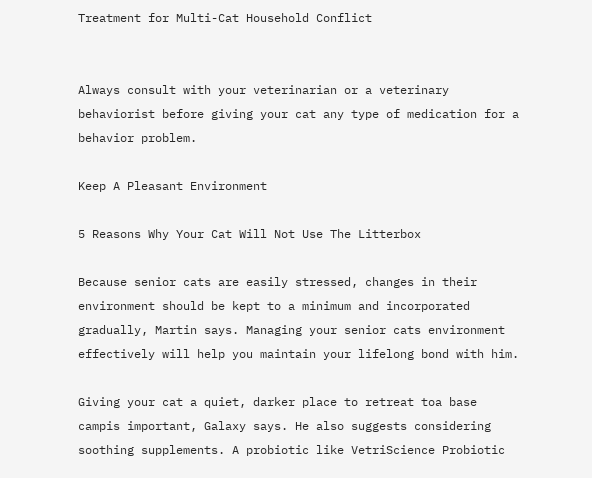Treatment for Multi-Cat Household Conflict


Always consult with your veterinarian or a veterinary behaviorist before giving your cat any type of medication for a behavior problem.

Keep A Pleasant Environment

5 Reasons Why Your Cat Will Not Use The Litterbox

Because senior cats are easily stressed, changes in their environment should be kept to a minimum and incorporated gradually, Martin says. Managing your senior cats environment effectively will help you maintain your lifelong bond with him.

Giving your cat a quiet, darker place to retreat toa base campis important, Galaxy says. He also suggests considering soothing supplements. A probiotic like VetriScience Probiotic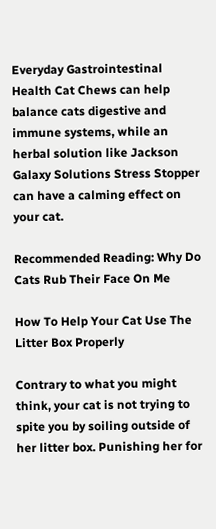Everyday Gastrointestinal Health Cat Chews can help balance cats digestive and immune systems, while an herbal solution like Jackson Galaxy Solutions Stress Stopper can have a calming effect on your cat.

Recommended Reading: Why Do Cats Rub Their Face On Me

How To Help Your Cat Use The Litter Box Properly

Contrary to what you might think, your cat is not trying to spite you by soiling outside of her litter box. Punishing her for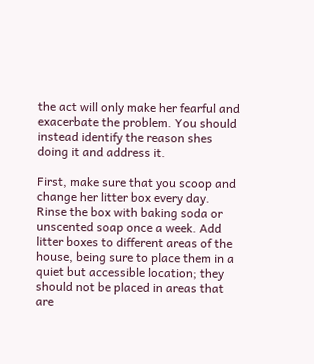the act will only make her fearful and exacerbate the problem. You should instead identify the reason shes doing it and address it.

First, make sure that you scoop and change her litter box every day. Rinse the box with baking soda or unscented soap once a week. Add litter boxes to different areas of the house, being sure to place them in a quiet but accessible location; they should not be placed in areas that are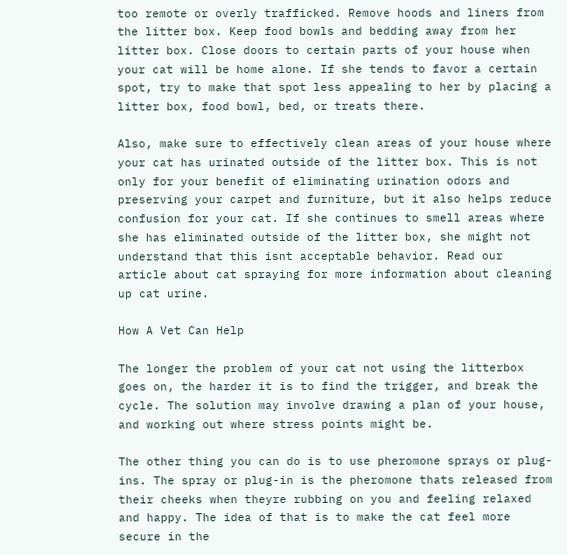too remote or overly trafficked. Remove hoods and liners from the litter box. Keep food bowls and bedding away from her litter box. Close doors to certain parts of your house when your cat will be home alone. If she tends to favor a certain spot, try to make that spot less appealing to her by placing a litter box, food bowl, bed, or treats there.

Also, make sure to effectively clean areas of your house where your cat has urinated outside of the litter box. This is not only for your benefit of eliminating urination odors and preserving your carpet and furniture, but it also helps reduce confusion for your cat. If she continues to smell areas where she has eliminated outside of the litter box, she might not understand that this isnt acceptable behavior. Read our article about cat spraying for more information about cleaning up cat urine.

How A Vet Can Help

The longer the problem of your cat not using the litterbox goes on, the harder it is to find the trigger, and break the cycle. The solution may involve drawing a plan of your house, and working out where stress points might be.

The other thing you can do is to use pheromone sprays or plug-ins. The spray or plug-in is the pheromone thats released from their cheeks when theyre rubbing on you and feeling relaxed and happy. The idea of that is to make the cat feel more secure in the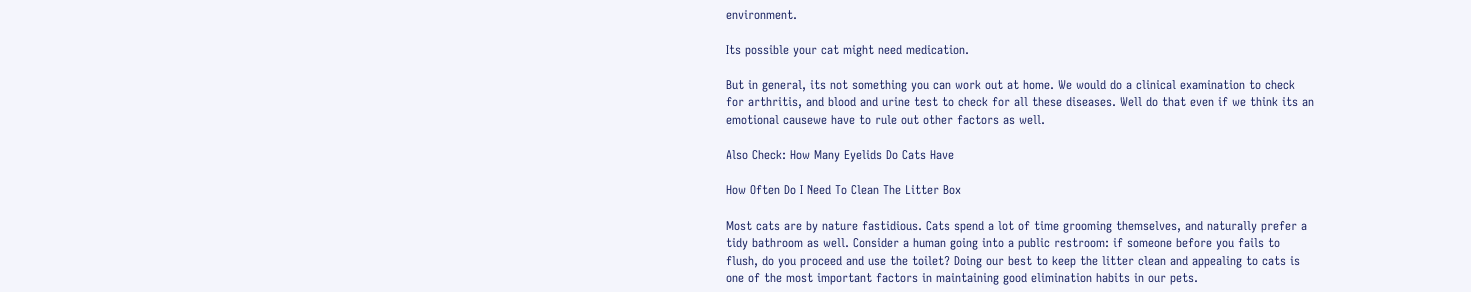environment.

Its possible your cat might need medication.

But in general, its not something you can work out at home. We would do a clinical examination to check for arthritis, and blood and urine test to check for all these diseases. Well do that even if we think its an emotional causewe have to rule out other factors as well.

Also Check: How Many Eyelids Do Cats Have

How Often Do I Need To Clean The Litter Box

Most cats are by nature fastidious. Cats spend a lot of time grooming themselves, and naturally prefer a tidy bathroom as well. Consider a human going into a public restroom: if someone before you fails to flush, do you proceed and use the toilet? Doing our best to keep the litter clean and appealing to cats is one of the most important factors in maintaining good elimination habits in our pets.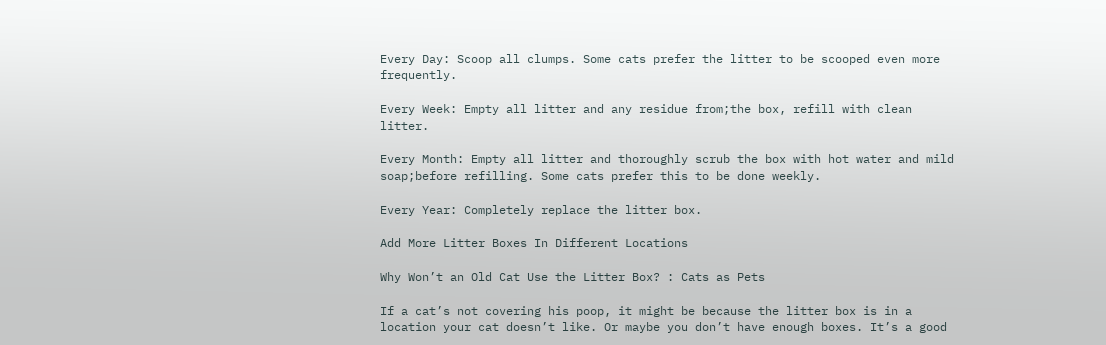Every Day: Scoop all clumps. Some cats prefer the litter to be scooped even more frequently.

Every Week: Empty all litter and any residue from;the box, refill with clean litter.

Every Month: Empty all litter and thoroughly scrub the box with hot water and mild soap;before refilling. Some cats prefer this to be done weekly.

Every Year: Completely replace the litter box.

Add More Litter Boxes In Different Locations

Why Won’t an Old Cat Use the Litter Box? : Cats as Pets

If a cat’s not covering his poop, it might be because the litter box is in a location your cat doesn’t like. Or maybe you don’t have enough boxes. It’s a good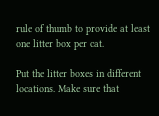rule of thumb to provide at least one litter box per cat.

Put the litter boxes in different locations. Make sure that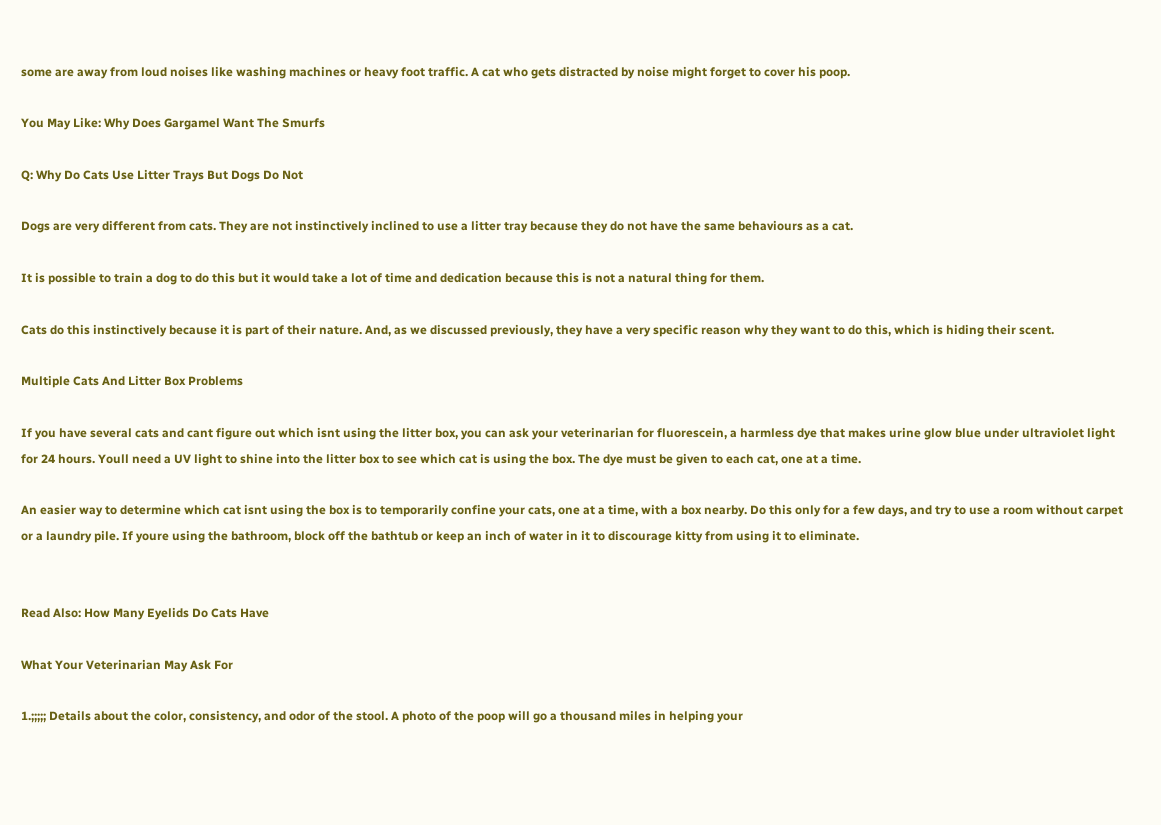some are away from loud noises like washing machines or heavy foot traffic. A cat who gets distracted by noise might forget to cover his poop.

You May Like: Why Does Gargamel Want The Smurfs

Q: Why Do Cats Use Litter Trays But Dogs Do Not

Dogs are very different from cats. They are not instinctively inclined to use a litter tray because they do not have the same behaviours as a cat.

It is possible to train a dog to do this but it would take a lot of time and dedication because this is not a natural thing for them.

Cats do this instinctively because it is part of their nature. And, as we discussed previously, they have a very specific reason why they want to do this, which is hiding their scent.

Multiple Cats And Litter Box Problems

If you have several cats and cant figure out which isnt using the litter box, you can ask your veterinarian for fluorescein, a harmless dye that makes urine glow blue under ultraviolet light for 24 hours. Youll need a UV light to shine into the litter box to see which cat is using the box. The dye must be given to each cat, one at a time.

An easier way to determine which cat isnt using the box is to temporarily confine your cats, one at a time, with a box nearby. Do this only for a few days, and try to use a room without carpet or a laundry pile. If youre using the bathroom, block off the bathtub or keep an inch of water in it to discourage kitty from using it to eliminate.


Read Also: How Many Eyelids Do Cats Have

What Your Veterinarian May Ask For

1.;;;;; Details about the color, consistency, and odor of the stool. A photo of the poop will go a thousand miles in helping your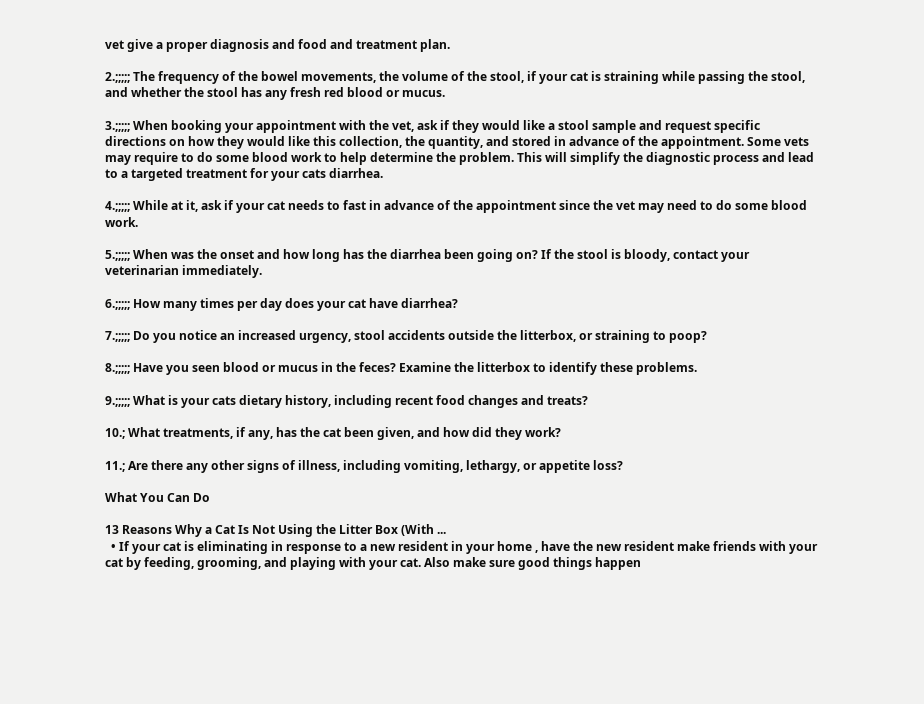vet give a proper diagnosis and food and treatment plan.

2.;;;;; The frequency of the bowel movements, the volume of the stool, if your cat is straining while passing the stool, and whether the stool has any fresh red blood or mucus.

3.;;;;; When booking your appointment with the vet, ask if they would like a stool sample and request specific directions on how they would like this collection, the quantity, and stored in advance of the appointment. Some vets may require to do some blood work to help determine the problem. This will simplify the diagnostic process and lead to a targeted treatment for your cats diarrhea.

4.;;;;; While at it, ask if your cat needs to fast in advance of the appointment since the vet may need to do some blood work.

5.;;;;; When was the onset and how long has the diarrhea been going on? If the stool is bloody, contact your veterinarian immediately.

6.;;;;; How many times per day does your cat have diarrhea?

7.;;;;; Do you notice an increased urgency, stool accidents outside the litterbox, or straining to poop?

8.;;;;; Have you seen blood or mucus in the feces? Examine the litterbox to identify these problems.

9.;;;;; What is your cats dietary history, including recent food changes and treats?

10.; What treatments, if any, has the cat been given, and how did they work?

11.; Are there any other signs of illness, including vomiting, lethargy, or appetite loss?

What You Can Do

13 Reasons Why a Cat Is Not Using the Litter Box (With ...
  • If your cat is eliminating in response to a new resident in your home , have the new resident make friends with your cat by feeding, grooming, and playing with your cat. Also make sure good things happen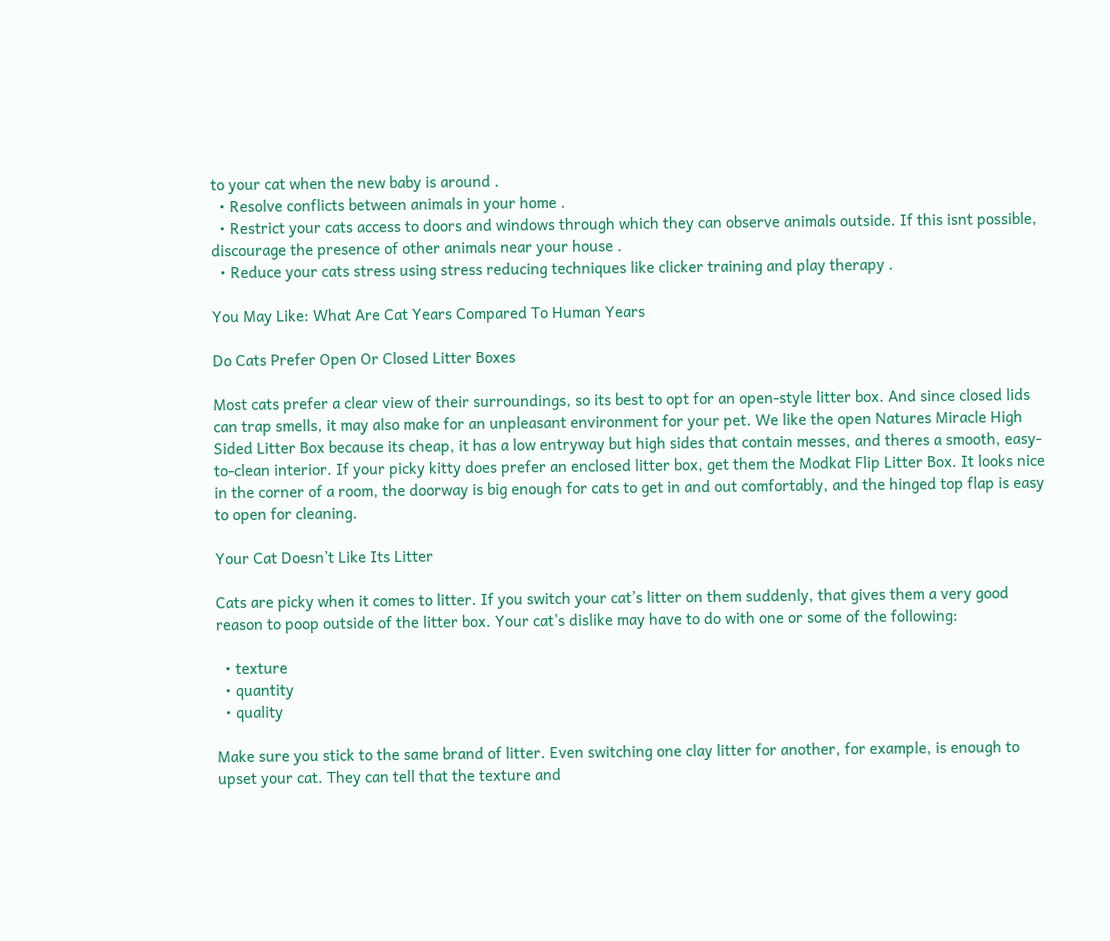to your cat when the new baby is around .
  • Resolve conflicts between animals in your home .
  • Restrict your cats access to doors and windows through which they can observe animals outside. If this isnt possible, discourage the presence of other animals near your house .
  • Reduce your cats stress using stress reducing techniques like clicker training and play therapy .

You May Like: What Are Cat Years Compared To Human Years

Do Cats Prefer Open Or Closed Litter Boxes

Most cats prefer a clear view of their surroundings, so its best to opt for an open-style litter box. And since closed lids can trap smells, it may also make for an unpleasant environment for your pet. We like the open Natures Miracle High Sided Litter Box because its cheap, it has a low entryway but high sides that contain messes, and theres a smooth, easy-to-clean interior. If your picky kitty does prefer an enclosed litter box, get them the Modkat Flip Litter Box. It looks nice in the corner of a room, the doorway is big enough for cats to get in and out comfortably, and the hinged top flap is easy to open for cleaning.

Your Cat Doesn’t Like Its Litter

Cats are picky when it comes to litter. If you switch your cat’s litter on them suddenly, that gives them a very good reason to poop outside of the litter box. Your cat’s dislike may have to do with one or some of the following:

  • texture
  • quantity
  • quality

Make sure you stick to the same brand of litter. Even switching one clay litter for another, for example, is enough to upset your cat. They can tell that the texture and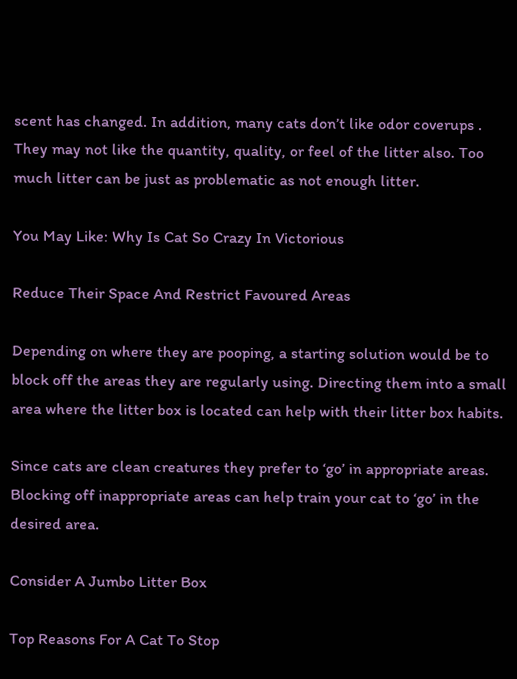scent has changed. In addition, many cats don’t like odor coverups . They may not like the quantity, quality, or feel of the litter also. Too much litter can be just as problematic as not enough litter.

You May Like: Why Is Cat So Crazy In Victorious

Reduce Their Space And Restrict Favoured Areas

Depending on where they are pooping, a starting solution would be to block off the areas they are regularly using. Directing them into a small area where the litter box is located can help with their litter box habits.

Since cats are clean creatures they prefer to ‘go’ in appropriate areas. Blocking off inappropriate areas can help train your cat to ‘go’ in the desired area.

Consider A Jumbo Litter Box

Top Reasons For A Cat To Stop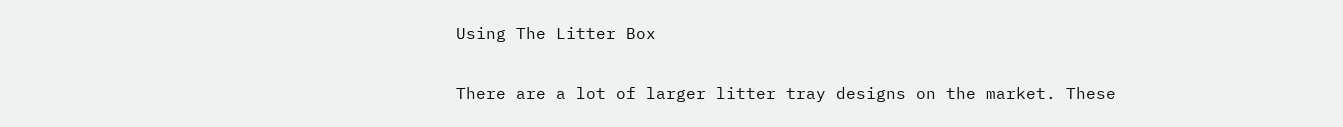Using The Litter Box

There are a lot of larger litter tray designs on the market. These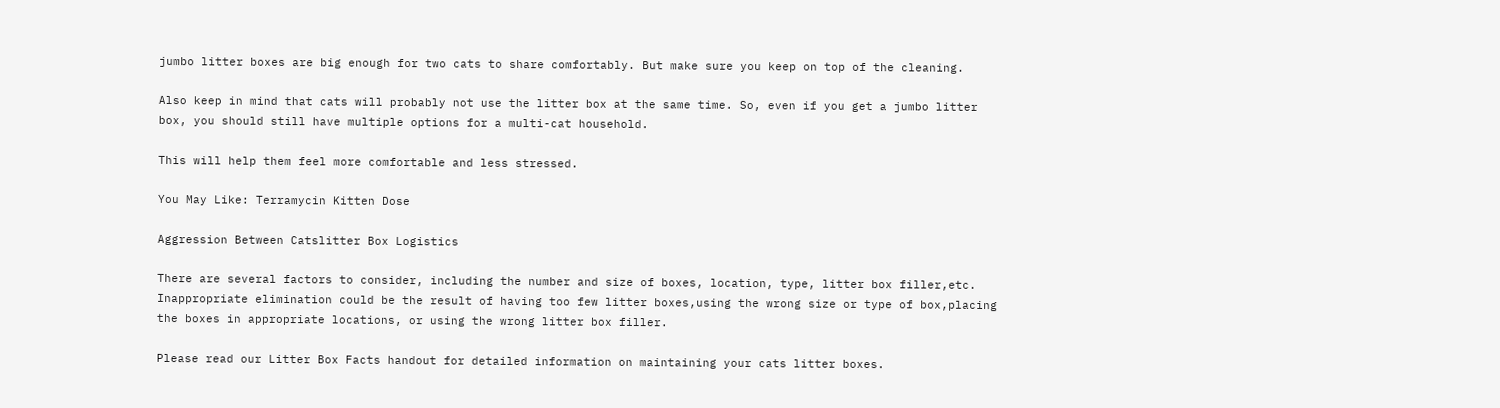jumbo litter boxes are big enough for two cats to share comfortably. But make sure you keep on top of the cleaning.

Also keep in mind that cats will probably not use the litter box at the same time. So, even if you get a jumbo litter box, you should still have multiple options for a multi-cat household.

This will help them feel more comfortable and less stressed.

You May Like: Terramycin Kitten Dose

Aggression Between Catslitter Box Logistics

There are several factors to consider, including the number and size of boxes, location, type, litter box filler,etc. Inappropriate elimination could be the result of having too few litter boxes,using the wrong size or type of box,placing the boxes in appropriate locations, or using the wrong litter box filler.

Please read our Litter Box Facts handout for detailed information on maintaining your cats litter boxes.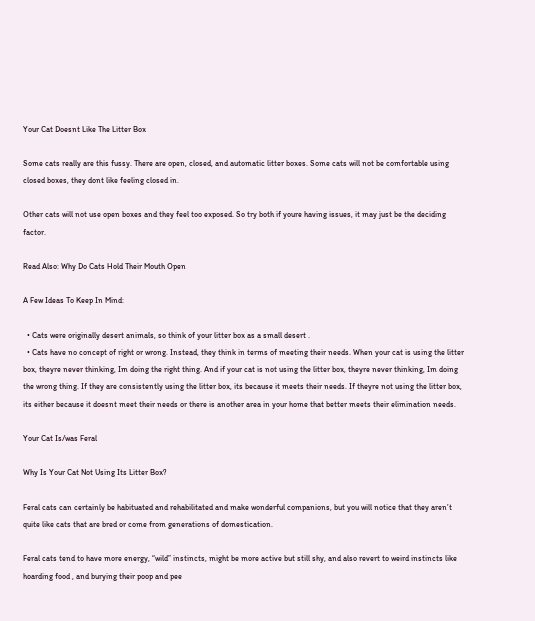Your Cat Doesnt Like The Litter Box

Some cats really are this fussy. There are open, closed, and automatic litter boxes. Some cats will not be comfortable using closed boxes, they dont like feeling closed in.

Other cats will not use open boxes and they feel too exposed. So try both if youre having issues, it may just be the deciding factor.

Read Also: Why Do Cats Hold Their Mouth Open

A Few Ideas To Keep In Mind:

  • Cats were originally desert animals, so think of your litter box as a small desert .
  • Cats have no concept of right or wrong. Instead, they think in terms of meeting their needs. When your cat is using the litter box, theyre never thinking, Im doing the right thing. And if your cat is not using the litter box, theyre never thinking, Im doing the wrong thing. If they are consistently using the litter box, its because it meets their needs. If theyre not using the litter box, its either because it doesnt meet their needs or there is another area in your home that better meets their elimination needs.

Your Cat Is/was Feral

Why Is Your Cat Not Using Its Litter Box?

Feral cats can certainly be habituated and rehabilitated and make wonderful companions, but you will notice that they aren’t quite like cats that are bred or come from generations of domestication.

Feral cats tend to have more energy, “wild” instincts, might be more active but still shy, and also revert to weird instincts like hoarding food , and burying their poop and pee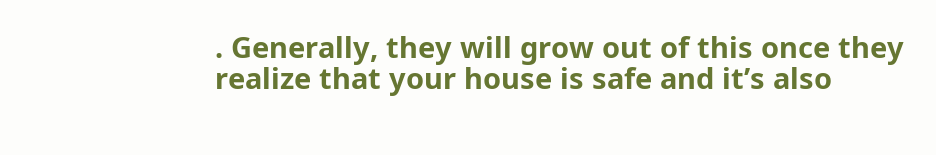. Generally, they will grow out of this once they realize that your house is safe and it’s also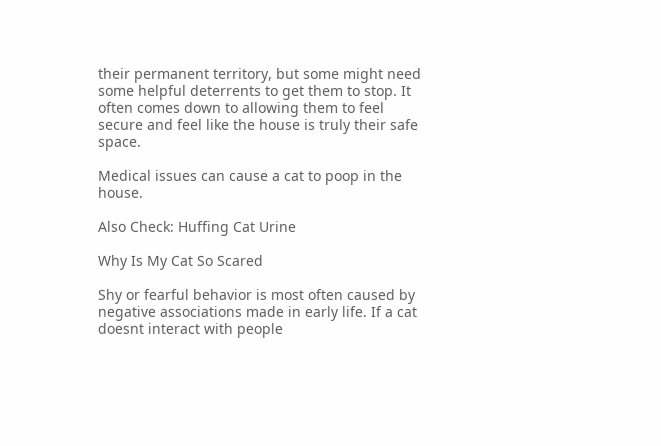their permanent territory, but some might need some helpful deterrents to get them to stop. It often comes down to allowing them to feel secure and feel like the house is truly their safe space.

Medical issues can cause a cat to poop in the house.

Also Check: Huffing Cat Urine

Why Is My Cat So Scared

Shy or fearful behavior is most often caused by negative associations made in early life. If a cat doesnt interact with people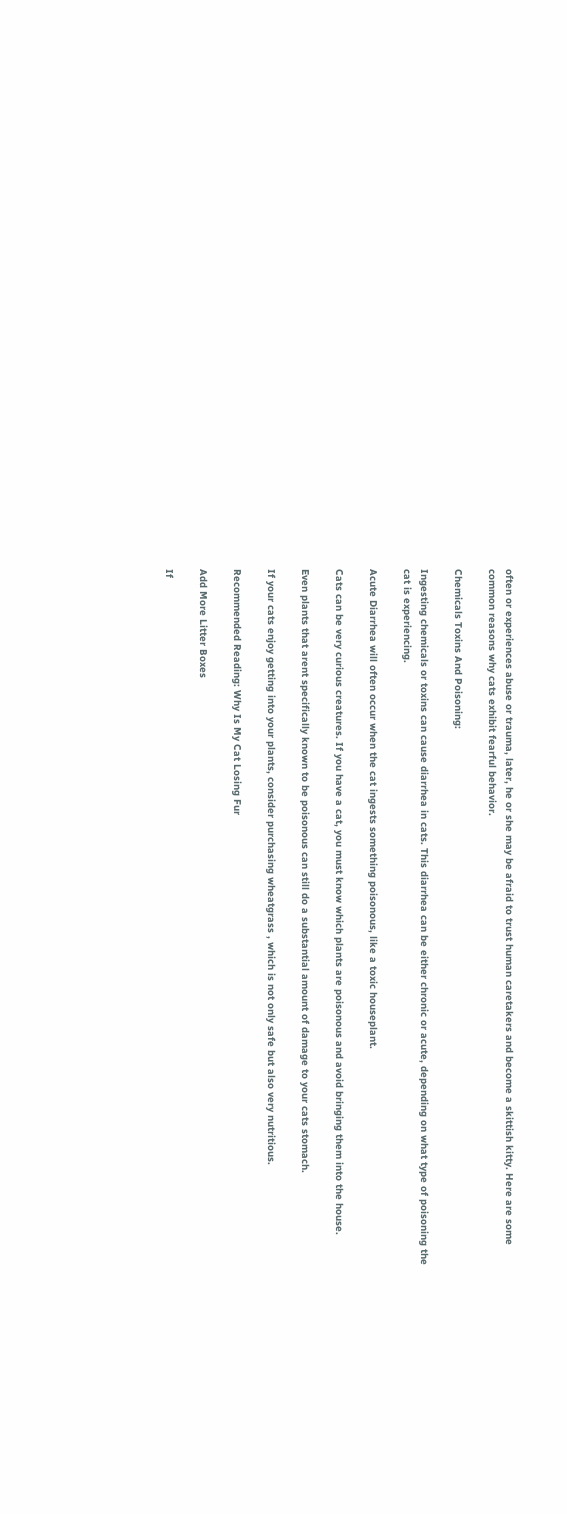often or experiences abuse or trauma, later, he or she may be afraid to trust human caretakers and become a skittish kitty. Here are some common reasons why cats exhibit fearful behavior.

Chemicals Toxins And Poisoning:

Ingesting chemicals or toxins can cause diarrhea in cats. This diarrhea can be either chronic or acute, depending on what type of poisoning the cat is experiencing.

Acute Diarrhea will often occur when the cat ingests something poisonous, like a toxic houseplant.

Cats can be very curious creatures. If you have a cat, you must know which plants are poisonous and avoid bringing them into the house.

Even plants that arent specifically known to be poisonous can still do a substantial amount of damage to your cats stomach.

If your cats enjoy getting into your plants, consider purchasing wheatgrass , which is not only safe but also very nutritious.

Recommended Reading: Why Is My Cat Losing Fur

Add More Litter Boxes

If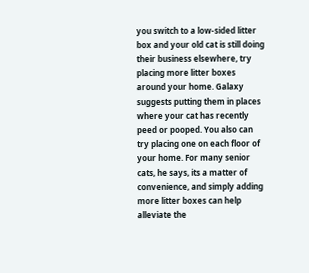you switch to a low-sided litter box and your old cat is still doing their business elsewhere, try placing more litter boxes around your home. Galaxy suggests putting them in places where your cat has recently peed or pooped. You also can try placing one on each floor of your home. For many senior cats, he says, its a matter of convenience, and simply adding more litter boxes can help alleviate the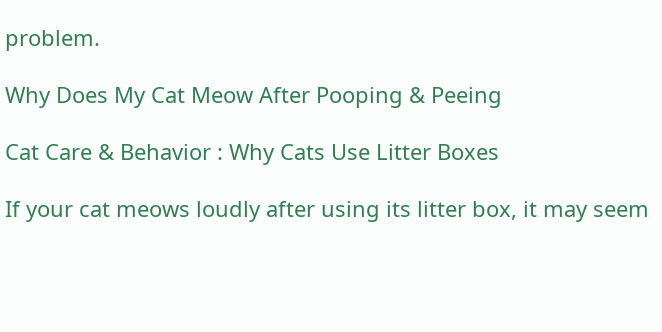problem.

Why Does My Cat Meow After Pooping & Peeing

Cat Care & Behavior : Why Cats Use Litter Boxes

If your cat meows loudly after using its litter box, it may seem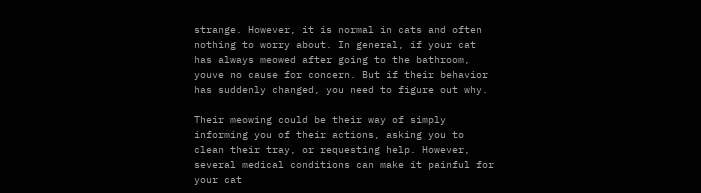strange. However, it is normal in cats and often nothing to worry about. In general, if your cat has always meowed after going to the bathroom, youve no cause for concern. But if their behavior has suddenly changed, you need to figure out why.

Their meowing could be their way of simply informing you of their actions, asking you to clean their tray, or requesting help. However, several medical conditions can make it painful for your cat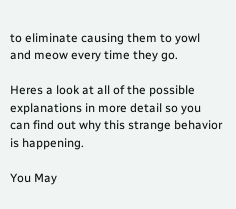to eliminate causing them to yowl and meow every time they go.

Heres a look at all of the possible explanations in more detail so you can find out why this strange behavior is happening.

You May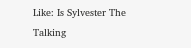Like: Is Sylvester The Talking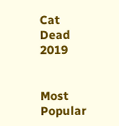Cat Dead 2019


Most Popular